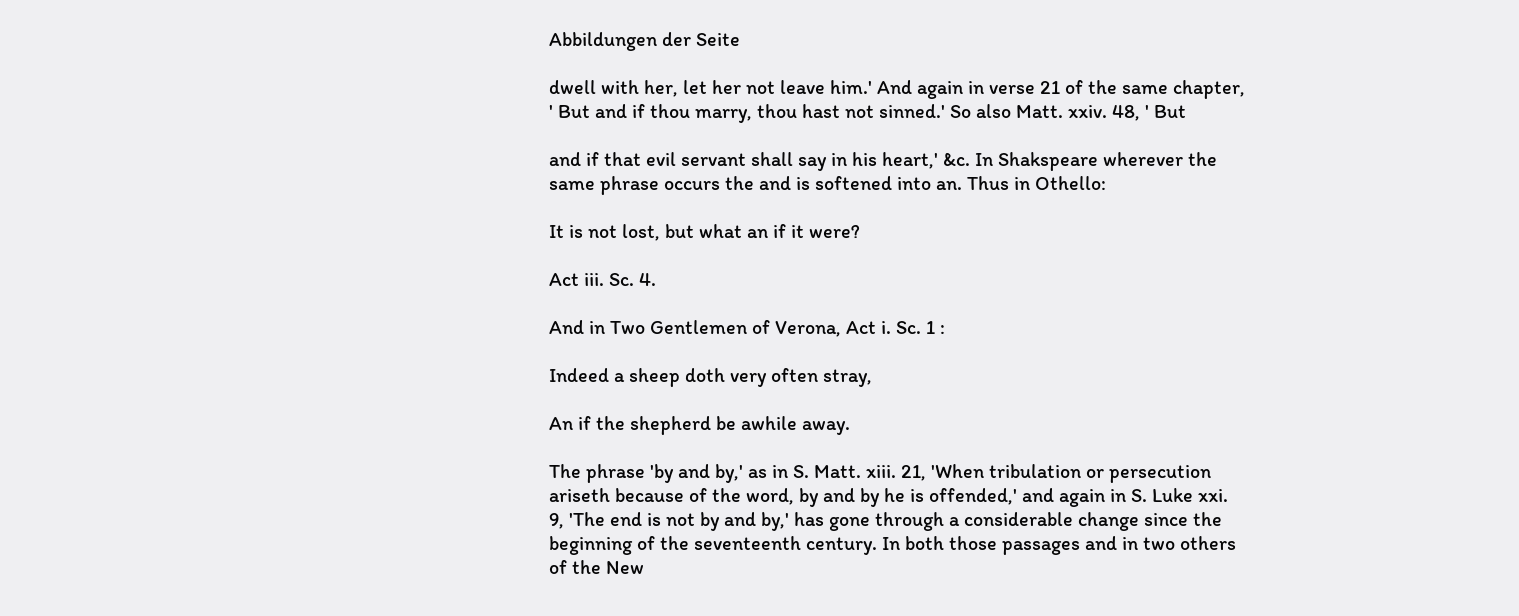Abbildungen der Seite

dwell with her, let her not leave him.' And again in verse 21 of the same chapter, ' But and if thou marry, thou hast not sinned.' So also Matt. xxiv. 48, ' But

and if that evil servant shall say in his heart,' &c. In Shakspeare wherever the same phrase occurs the and is softened into an. Thus in Othello:

It is not lost, but what an if it were?

Act iii. Sc. 4.

And in Two Gentlemen of Verona, Act i. Sc. 1 :

Indeed a sheep doth very often stray,

An if the shepherd be awhile away.

The phrase 'by and by,' as in S. Matt. xiii. 21, 'When tribulation or persecution ariseth because of the word, by and by he is offended,' and again in S. Luke xxi. 9, 'The end is not by and by,' has gone through a considerable change since the beginning of the seventeenth century. In both those passages and in two others of the New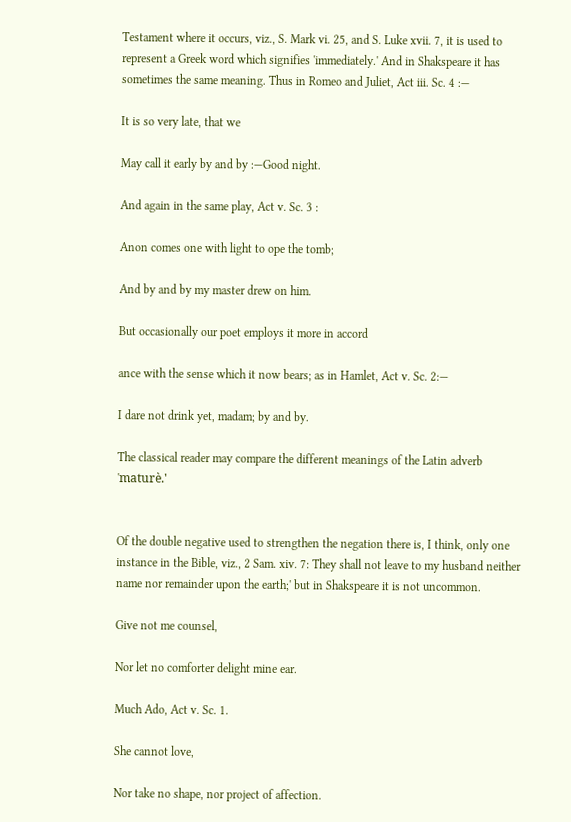Testament where it occurs, viz., S. Mark vi. 25, and S. Luke xvii. 7, it is used to represent a Greek word which signifies 'immediately.' And in Shakspeare it has sometimes the same meaning. Thus in Romeo and Juliet, Act iii. Sc. 4 :—

It is so very late, that we

May call it early by and by :—Good night.

And again in the same play, Act v. Sc. 3 :

Anon comes one with light to ope the tomb;

And by and by my master drew on him.

But occasionally our poet employs it more in accord

ance with the sense which it now bears; as in Hamlet, Act v. Sc. 2:—

I dare not drink yet, madam; by and by.

The classical reader may compare the different meanings of the Latin adverb 'maturè.'


Of the double negative used to strengthen the negation there is, I think, only one instance in the Bible, viz., 2 Sam. xiv. 7: They shall not leave to my husband neither name nor remainder upon the earth;' but in Shakspeare it is not uncommon.

Give not me counsel,

Nor let no comforter delight mine ear.

Much Ado, Act v. Sc. 1.

She cannot love,

Nor take no shape, nor project of affection.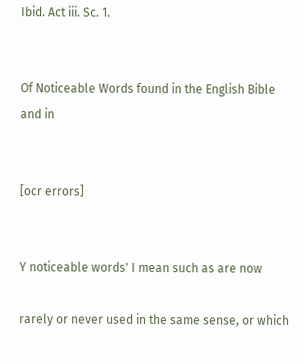Ibid. Act iii. Sc. 1.


Of Noticeable Words found in the English Bible and in


[ocr errors]


Y noticeable words' I mean such as are now

rarely or never used in the same sense, or which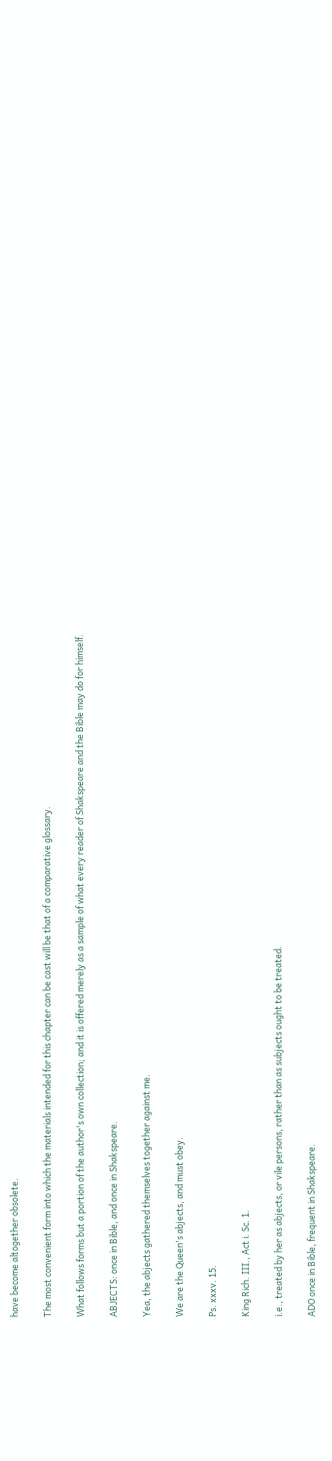have become altogether obsolete.

The most convenient form into which the materials intended for this chapter can be cast will be that of a comparative glossary.

What follows forms but a portion of the author's own collection; and it is offered merely as a sample of what every reader of Shakspeare and the Bible may do for himself.

ABJECTS: once in Bible, and once in Shakspeare.

Yea, the abjects gathered themselves together against me.

We are the Queen's abjects, and must obey.

Ps. xxxv. 15.

King Rich. III., Act i. Sc. 1.

i.e., treated by her as abjects, or vile persons, rather than as subjects ought to be treated.

ADO once in Bible, frequent in Shakspeare.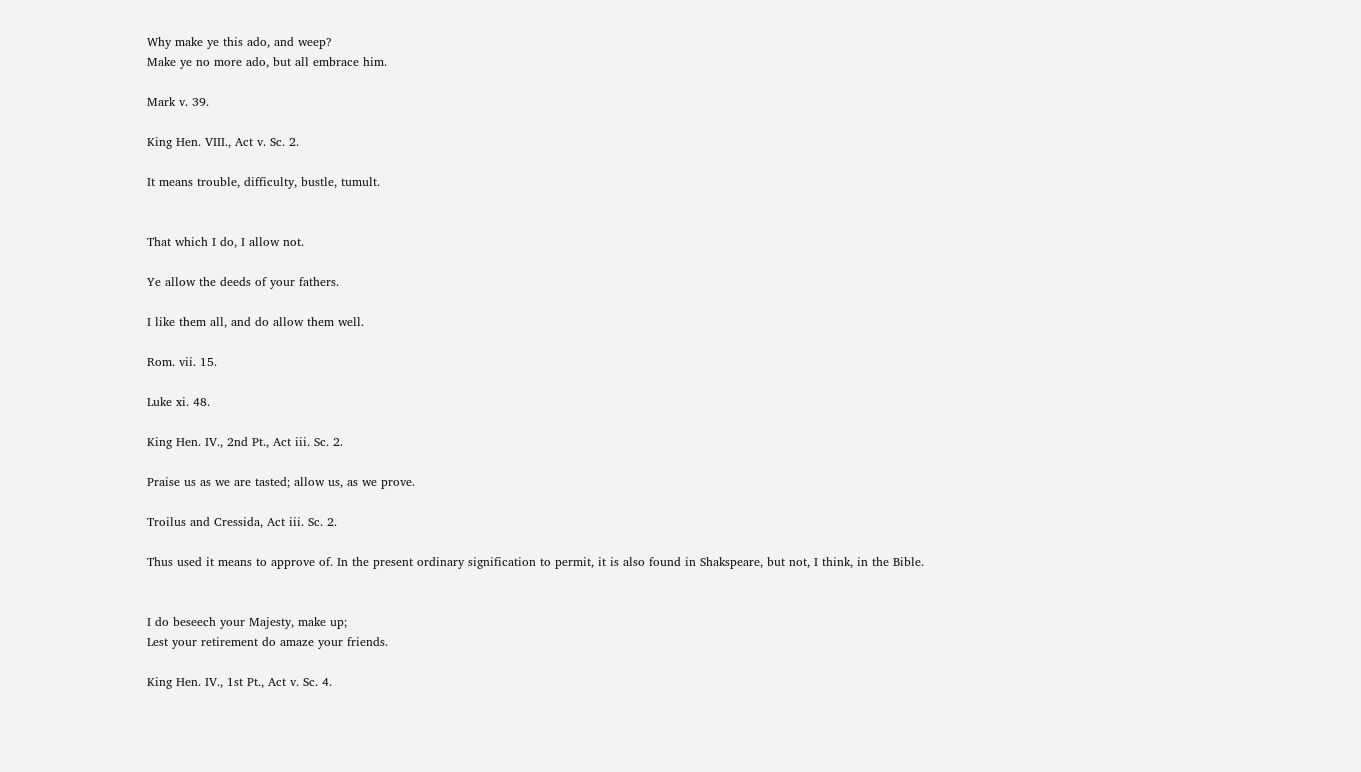Why make ye this ado, and weep?
Make ye no more ado, but all embrace him.

Mark v. 39.

King Hen. VIII., Act v. Sc. 2.

It means trouble, difficulty, bustle, tumult.


That which I do, I allow not.

Ye allow the deeds of your fathers.

I like them all, and do allow them well.

Rom. vii. 15.

Luke xi. 48.

King Hen. IV., 2nd Pt., Act iii. Sc. 2.

Praise us as we are tasted; allow us, as we prove.

Troilus and Cressida, Act iii. Sc. 2.

Thus used it means to approve of. In the present ordinary signification to permit, it is also found in Shakspeare, but not, I think, in the Bible.


I do beseech your Majesty, make up;
Lest your retirement do amaze your friends.

King Hen. IV., 1st Pt., Act v. Sc. 4.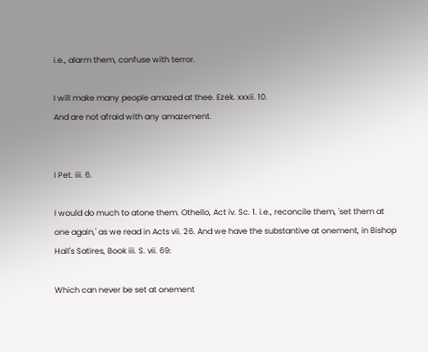i.e., alarm them, confuse with terror.

I will make many people amazed at thee. Ezek. xxxii. 10.
And are not afraid with any amazement.


I Pet. iii. 6.

I would do much to atone them. Othello, Act iv. Sc. 1. i.e., reconcile them, 'set them at one again,' as we read in Acts vii. 26. And we have the substantive at onement, in Bishop Hall's Satires, Book iii. S. vii. 69:

Which can never be set at onement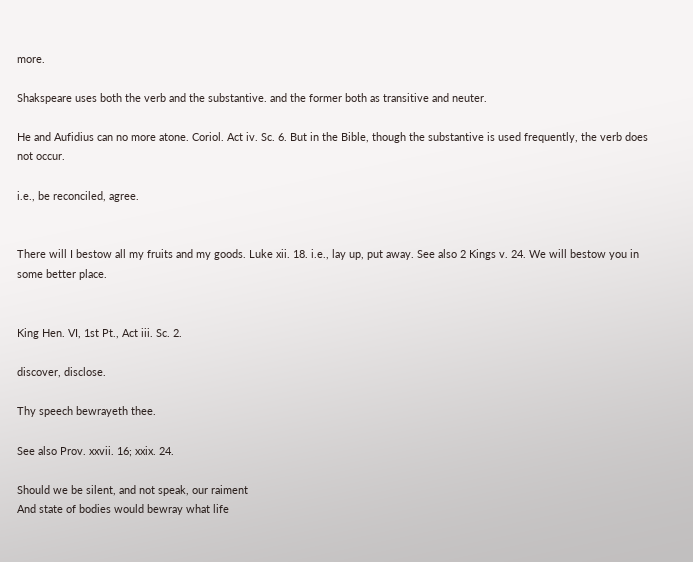more.

Shakspeare uses both the verb and the substantive. and the former both as transitive and neuter.

He and Aufidius can no more atone. Coriol. Act iv. Sc. 6. But in the Bible, though the substantive is used frequently, the verb does not occur.

i.e., be reconciled, agree.


There will I bestow all my fruits and my goods. Luke xii. 18. i.e., lay up, put away. See also 2 Kings v. 24. We will bestow you in some better place.


King Hen. VI, 1st Pt., Act iii. Sc. 2.

discover, disclose.

Thy speech bewrayeth thee.

See also Prov. xxvii. 16; xxix. 24.

Should we be silent, and not speak, our raiment
And state of bodies would bewray what life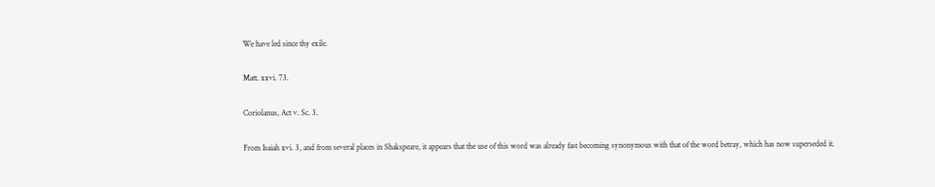We have led since thy exile.

Matt. xxvi. 73.

Coriolanus, Act v. Sc. 3.

From Isaiah xvi. 3, and from several places in Shakspeare, it appears that the use of this word was already fast becoming synonymous with that of the word betray, which has now superseded it.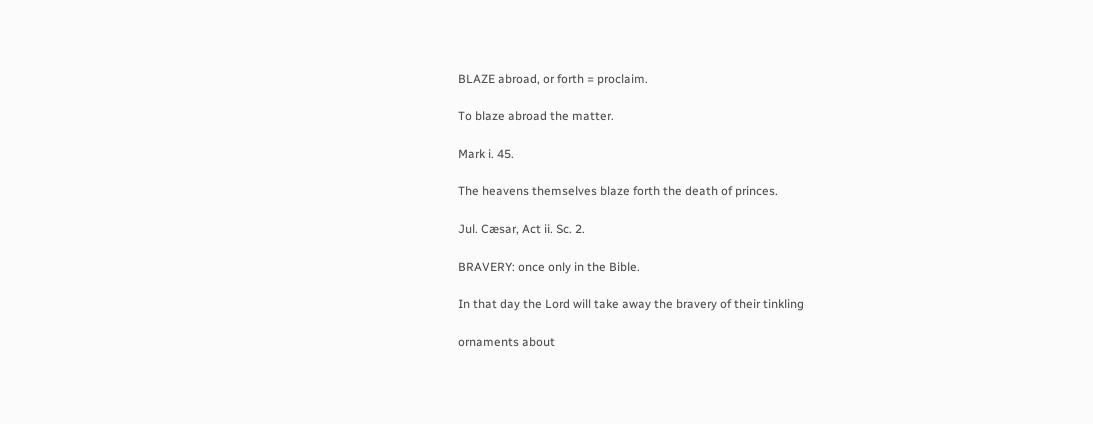BLAZE abroad, or forth = proclaim.

To blaze abroad the matter.

Mark i. 45.

The heavens themselves blaze forth the death of princes.

Jul. Cæsar, Act ii. Sc. 2.

BRAVERY: once only in the Bible.

In that day the Lord will take away the bravery of their tinkling

ornaments about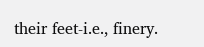their feet-i.e., finery.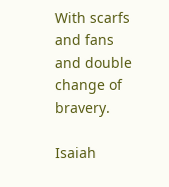With scarfs and fans and double change of bravery.

Isaiah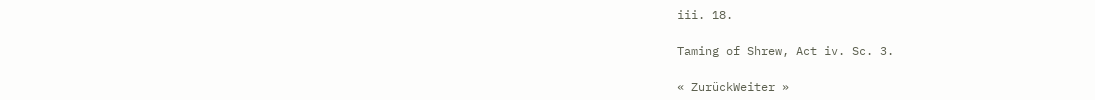iii. 18.

Taming of Shrew, Act iv. Sc. 3.

« ZurückWeiter »